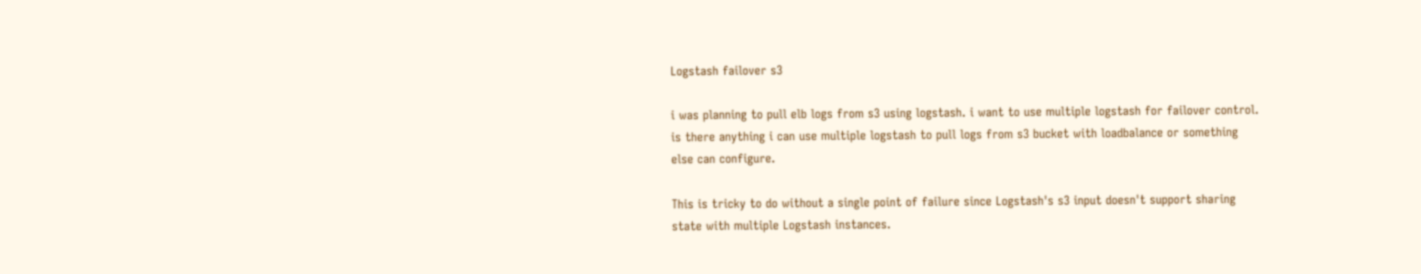Logstash failover s3

i was planning to pull elb logs from s3 using logstash. i want to use multiple logstash for failover control. is there anything i can use multiple logstash to pull logs from s3 bucket with loadbalance or something else can configure.

This is tricky to do without a single point of failure since Logstash's s3 input doesn't support sharing state with multiple Logstash instances.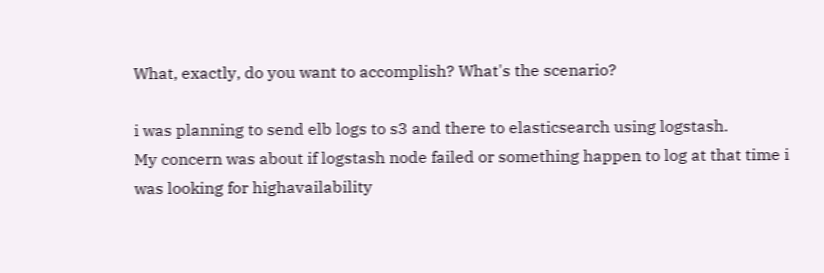What, exactly, do you want to accomplish? What's the scenario?

i was planning to send elb logs to s3 and there to elasticsearch using logstash.
My concern was about if logstash node failed or something happen to log at that time i was looking for highavailability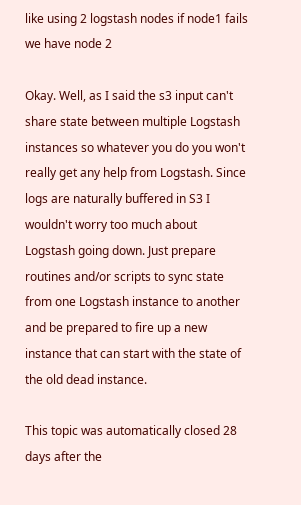like using 2 logstash nodes if node1 fails we have node 2

Okay. Well, as I said the s3 input can't share state between multiple Logstash instances so whatever you do you won't really get any help from Logstash. Since logs are naturally buffered in S3 I wouldn't worry too much about Logstash going down. Just prepare routines and/or scripts to sync state from one Logstash instance to another and be prepared to fire up a new instance that can start with the state of the old dead instance.

This topic was automatically closed 28 days after the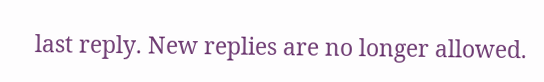last reply. New replies are no longer allowed.